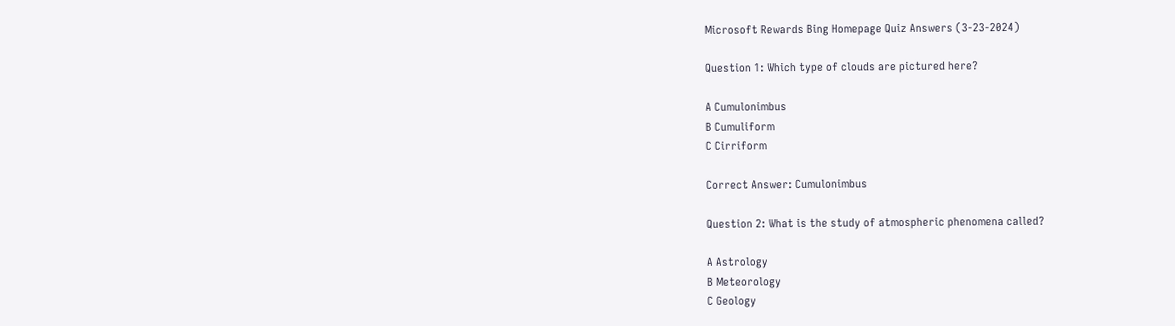Microsoft Rewards Bing Homepage Quiz Answers (3-23-2024)

Question 1: Which type of clouds are pictured here?

A Cumulonimbus
B Cumuliform
C Cirriform

Correct Answer: Cumulonimbus

Question 2: What is the study of atmospheric phenomena called?

A Astrology
B Meteorology
C Geology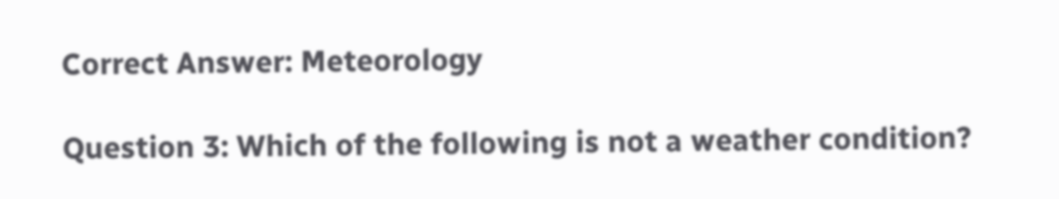Correct Answer: Meteorology

Question 3: Which of the following is not a weather condition?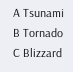A Tsunami
B Tornado
C Blizzard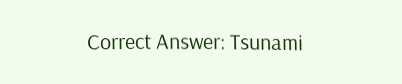Correct Answer: Tsunami